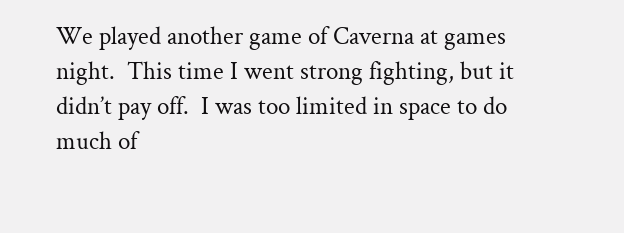We played another game of Caverna at games night.  This time I went strong fighting, but it didn’t pay off.  I was too limited in space to do much of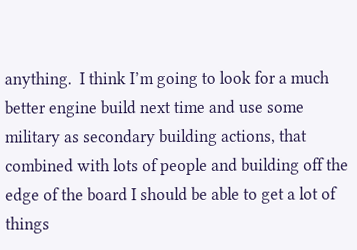anything.  I think I’m going to look for a much better engine build next time and use some military as secondary building actions, that combined with lots of people and building off the edge of the board I should be able to get a lot of things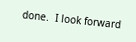done.  I look forward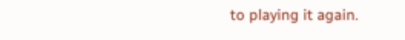to playing it again.